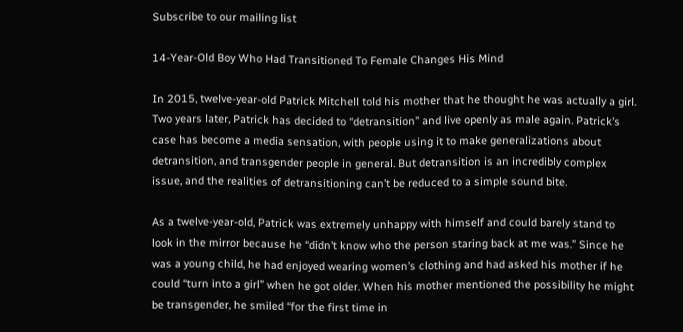Subscribe to our mailing list

14-Year-Old Boy Who Had Transitioned To Female Changes His Mind

In 2015, twelve-year-old Patrick Mitchell told his mother that he thought he was actually a girl. Two years later, Patrick has decided to “detransition” and live openly as male again. Patrick’s case has become a media sensation, with people using it to make generalizations about detransition, and transgender people in general. But detransition is an incredibly complex issue, and the realities of detransitioning can’t be reduced to a simple sound bite.

As a twelve-year-old, Patrick was extremely unhappy with himself and could barely stand to look in the mirror because he “didn’t know who the person staring back at me was.” Since he was a young child, he had enjoyed wearing women’s clothing and had asked his mother if he could “turn into a girl” when he got older. When his mother mentioned the possibility he might be transgender, he smiled “for the first time in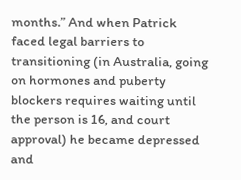months.” And when Patrick faced legal barriers to transitioning (in Australia, going on hormones and puberty blockers requires waiting until the person is 16, and court approval) he became depressed and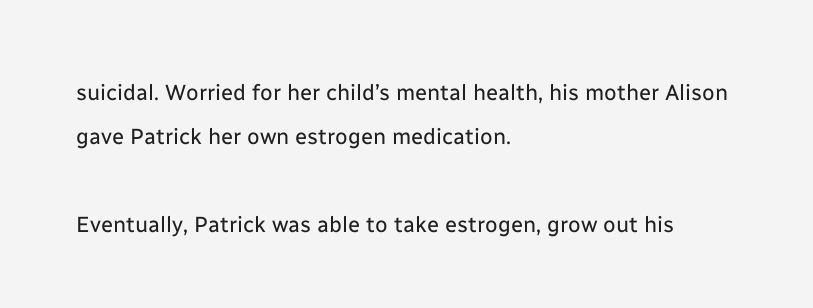suicidal. Worried for her child’s mental health, his mother Alison gave Patrick her own estrogen medication.

Eventually, Patrick was able to take estrogen, grow out his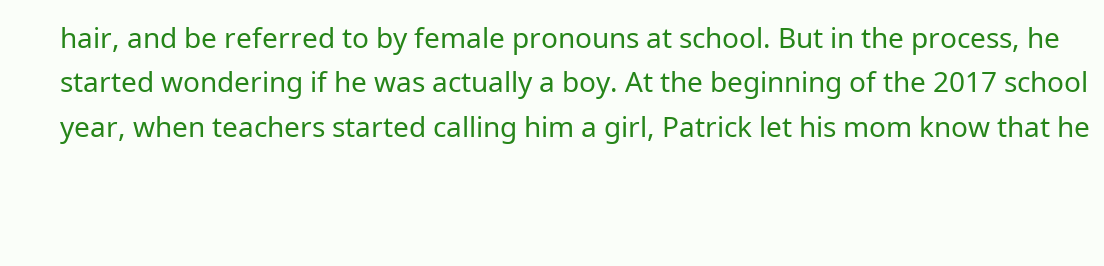hair, and be referred to by female pronouns at school. But in the process, he started wondering if he was actually a boy. At the beginning of the 2017 school year, when teachers started calling him a girl, Patrick let his mom know that he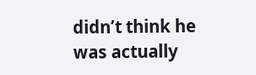didn’t think he was actually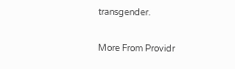transgender.

More From Providr